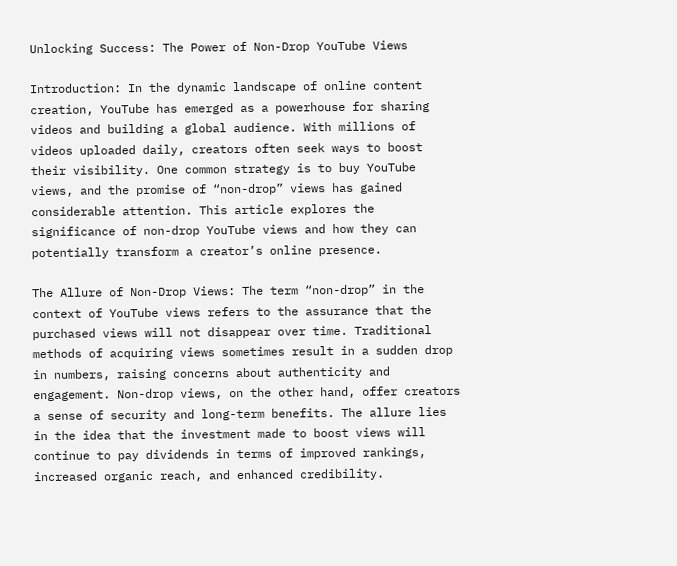Unlocking Success: The Power of Non-Drop YouTube Views

Introduction: In the dynamic landscape of online content creation, YouTube has emerged as a powerhouse for sharing videos and building a global audience. With millions of videos uploaded daily, creators often seek ways to boost their visibility. One common strategy is to buy YouTube views, and the promise of “non-drop” views has gained considerable attention. This article explores the significance of non-drop YouTube views and how they can potentially transform a creator’s online presence.

The Allure of Non-Drop Views: The term “non-drop” in the context of YouTube views refers to the assurance that the purchased views will not disappear over time. Traditional methods of acquiring views sometimes result in a sudden drop in numbers, raising concerns about authenticity and engagement. Non-drop views, on the other hand, offer creators a sense of security and long-term benefits. The allure lies in the idea that the investment made to boost views will continue to pay dividends in terms of improved rankings, increased organic reach, and enhanced credibility.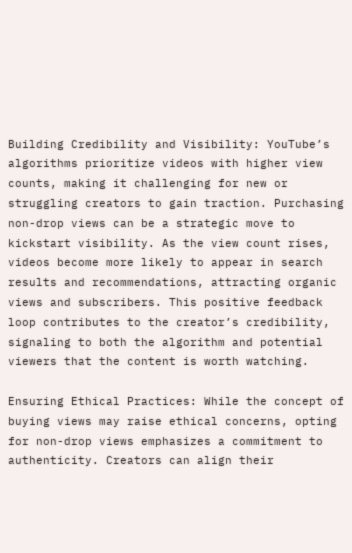Building Credibility and Visibility: YouTube’s algorithms prioritize videos with higher view counts, making it challenging for new or struggling creators to gain traction. Purchasing non-drop views can be a strategic move to kickstart visibility. As the view count rises, videos become more likely to appear in search results and recommendations, attracting organic views and subscribers. This positive feedback loop contributes to the creator’s credibility, signaling to both the algorithm and potential viewers that the content is worth watching.

Ensuring Ethical Practices: While the concept of buying views may raise ethical concerns, opting for non-drop views emphasizes a commitment to authenticity. Creators can align their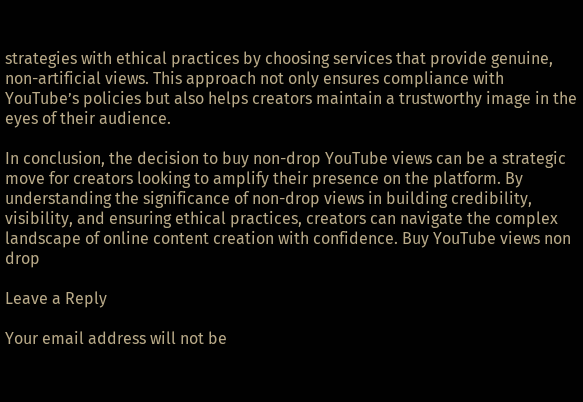strategies with ethical practices by choosing services that provide genuine, non-artificial views. This approach not only ensures compliance with YouTube’s policies but also helps creators maintain a trustworthy image in the eyes of their audience.

In conclusion, the decision to buy non-drop YouTube views can be a strategic move for creators looking to amplify their presence on the platform. By understanding the significance of non-drop views in building credibility, visibility, and ensuring ethical practices, creators can navigate the complex landscape of online content creation with confidence. Buy YouTube views non drop

Leave a Reply

Your email address will not be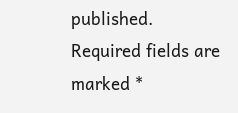published. Required fields are marked *